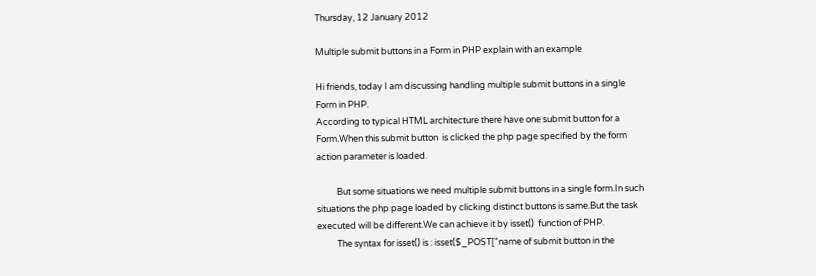Thursday, 12 January 2012

Multiple submit buttons in a Form in PHP explain with an example

Hi friends, today I am discussing handling multiple submit buttons in a single Form in PHP.
According to typical HTML architecture there have one submit button for a Form.When this submit button  is clicked the php page specified by the form action parameter is loaded.

          But some situations we need multiple submit buttons in a single form.In such situations the php page loaded by clicking distinct buttons is same.But the task executed will be different.We can achieve it by isset()  function of PHP.
          The syntax for isset() is : isset($_POST["name of submit button in the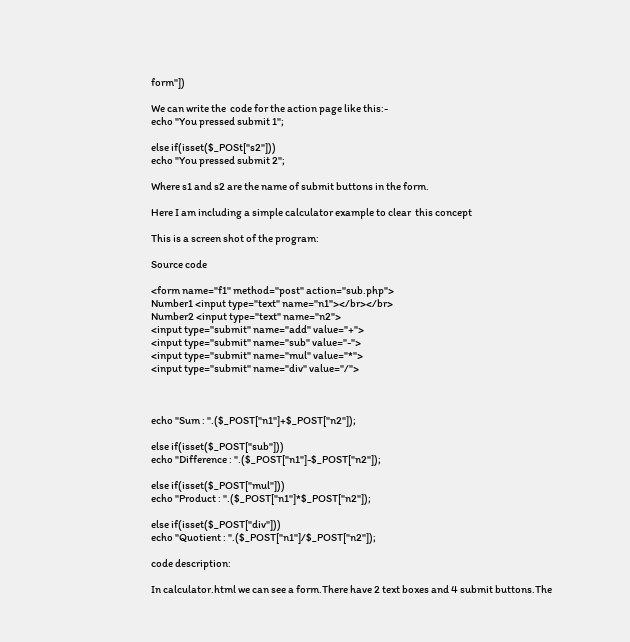form"])

We can write the  code for the action page like this:-
echo "You pressed submit 1";

else if(isset($_POSt["s2"]))
echo "You pressed submit 2";

Where s1 and s2 are the name of submit buttons in the form.

Here I am including a simple calculator example to clear  this concept

This is a screen shot of the program:

Source code

<form name="f1" method="post" action="sub.php">
Number1 <input type="text" name="n1"></br></br>
Number2 <input type="text" name="n2">
<input type="submit" name="add" value="+">
<input type="submit" name="sub" value="-">
<input type="submit" name="mul" value="*">
<input type="submit" name="div" value="/">



echo "Sum : ".($_POST["n1"]+$_POST["n2"]);

else if(isset($_POST["sub"]))
echo "Difference : ".($_POST["n1"]-$_POST["n2"]);

else if(isset($_POST["mul"]))
echo "Product : ".($_POST["n1"]*$_POST["n2"]);

else if(isset($_POST["div"]))
echo "Quotient : ".($_POST["n1"]/$_POST["n2"]);

code description:

In calculator.html we can see a form.There have 2 text boxes and 4 submit buttons.The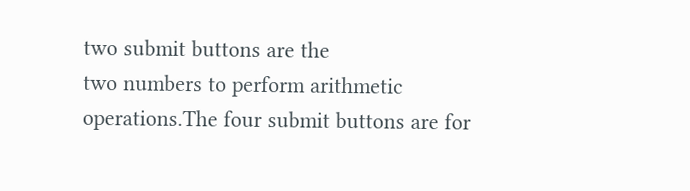two submit buttons are the
two numbers to perform arithmetic operations.The four submit buttons are for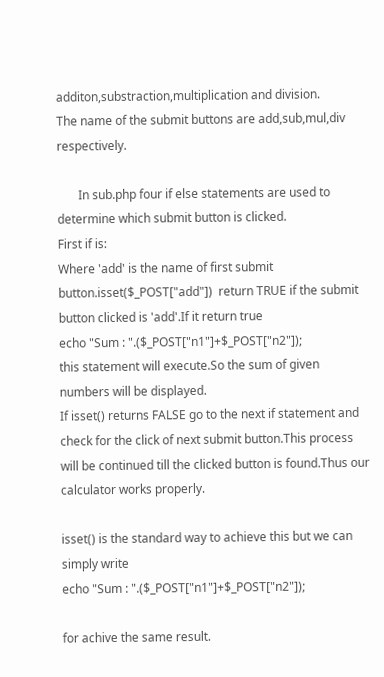additon,substraction,multiplication and division.
The name of the submit buttons are add,sub,mul,div respectively.

       In sub.php four if else statements are used to determine which submit button is clicked.
First if is:
Where 'add' is the name of first submit button.isset($_POST["add"])  return TRUE if the submit button clicked is 'add'.If it return true
echo "Sum : ".($_POST["n1"]+$_POST["n2"]);
this statement will execute.So the sum of given numbers will be displayed.
If isset() returns FALSE go to the next if statement and check for the click of next submit button.This process will be continued till the clicked button is found.Thus our calculator works properly.

isset() is the standard way to achieve this but we can simply write
echo "Sum : ".($_POST["n1"]+$_POST["n2"]);

for achive the same result.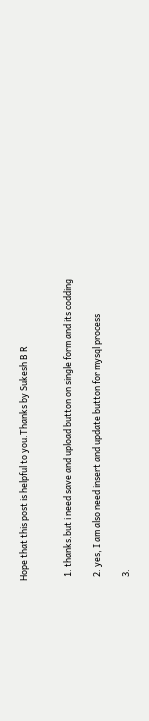Hope that this post is helpful to you.Thanks by Sukesh B R


  1. thanks.but i need save and upload button on single form and its codding

  2. yes, I am also need insert and update button for mysql process

  3.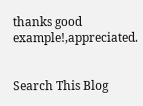thanks good example!,appreciated.


Search This Blog